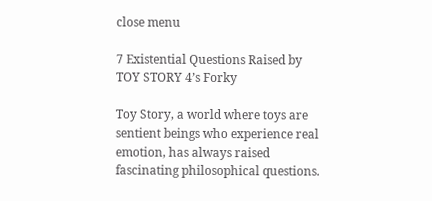close menu

7 Existential Questions Raised by TOY STORY 4’s Forky

Toy Story, a world where toys are sentient beings who experience real emotion, has always raised fascinating philosophical questions.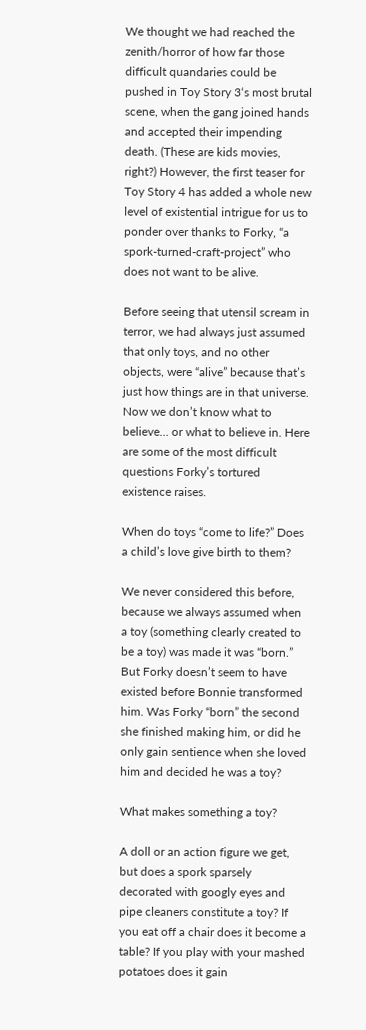We thought we had reached the zenith/horror of how far those difficult quandaries could be pushed in Toy Story 3‘s most brutal scene, when the gang joined hands and accepted their impending death. (These are kids movies, right?) However, the first teaser for Toy Story 4 has added a whole new level of existential intrigue for us to ponder over thanks to Forky, “a spork-turned-craft-project” who does not want to be alive.

Before seeing that utensil scream in terror, we had always just assumed that only toys, and no other objects, were “alive” because that’s just how things are in that universe. Now we don’t know what to believe… or what to believe in. Here are some of the most difficult questions Forky’s tortured existence raises.

When do toys “come to life?” Does a child’s love give birth to them?

We never considered this before, because we always assumed when a toy (something clearly created to be a toy) was made it was “born.” But Forky doesn’t seem to have existed before Bonnie transformed him. Was Forky “born” the second she finished making him, or did he only gain sentience when she loved him and decided he was a toy?

What makes something a toy?

A doll or an action figure we get, but does a spork sparsely decorated with googly eyes and pipe cleaners constitute a toy? If you eat off a chair does it become a table? If you play with your mashed potatoes does it gain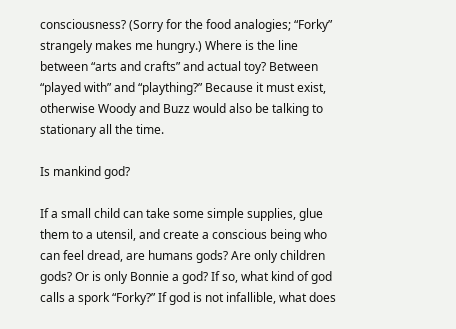consciousness? (Sorry for the food analogies; “Forky” strangely makes me hungry.) Where is the line between “arts and crafts” and actual toy? Between “played with” and “plaything?” Because it must exist, otherwise Woody and Buzz would also be talking to stationary all the time.

Is mankind god?

If a small child can take some simple supplies, glue them to a utensil, and create a conscious being who can feel dread, are humans gods? Are only children gods? Or is only Bonnie a god? If so, what kind of god calls a spork “Forky?” If god is not infallible, what does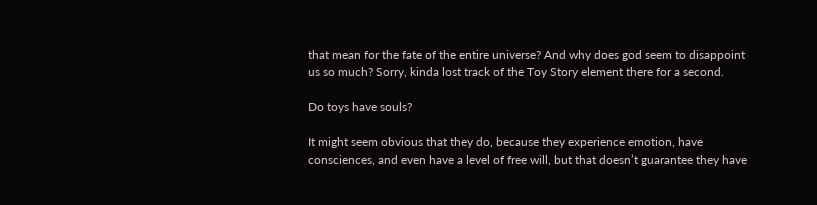that mean for the fate of the entire universe? And why does god seem to disappoint us so much? Sorry, kinda lost track of the Toy Story element there for a second.

Do toys have souls?

It might seem obvious that they do, because they experience emotion, have consciences, and even have a level of free will, but that doesn’t guarantee they have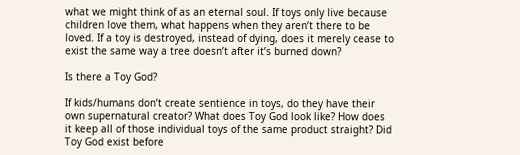what we might think of as an eternal soul. If toys only live because children love them, what happens when they aren’t there to be loved. If a toy is destroyed, instead of dying, does it merely cease to exist the same way a tree doesn’t after it’s burned down?

Is there a Toy God?

If kids/humans don’t create sentience in toys, do they have their own supernatural creator? What does Toy God look like? How does it keep all of those individual toys of the same product straight? Did Toy God exist before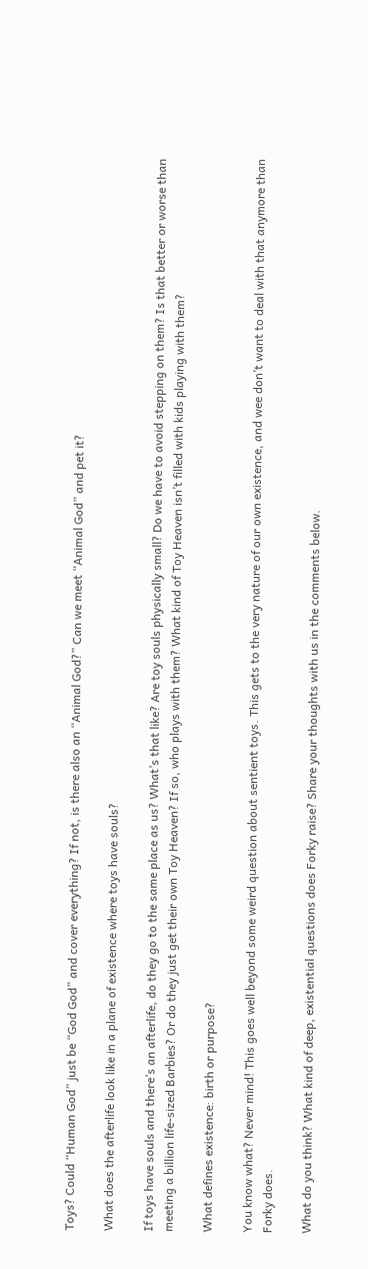Toys? Could “Human God” just be “God God” and cover everything? If not, is there also an “Animal God?” Can we meet “Animal God” and pet it?

What does the afterlife look like in a plane of existence where toys have souls?

If toys have souls and there’s an afterlife, do they go to the same place as us? What’s that like? Are toy souls physically small? Do we have to avoid stepping on them? Is that better or worse than meeting a billion life-sized Barbies? Or do they just get their own Toy Heaven? If so, who plays with them? What kind of Toy Heaven isn’t filled with kids playing with them?

What defines existence: birth or purpose?

You know what? Never mind! This goes well beyond some weird question about sentient toys. This gets to the very nature of our own existence, and wee don’t want to deal with that anymore than Forky does.

What do you think? What kind of deep, existential questions does Forky raise? Share your thoughts with us in the comments below.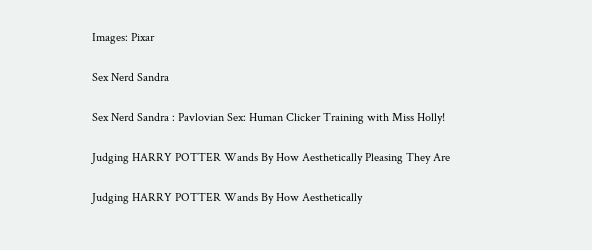Images: Pixar

Sex Nerd Sandra

Sex Nerd Sandra : Pavlovian Sex: Human Clicker Training with Miss Holly!

Judging HARRY POTTER Wands By How Aesthetically Pleasing They Are

Judging HARRY POTTER Wands By How Aesthetically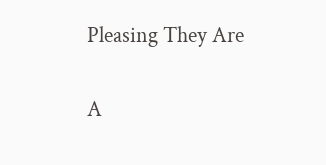Pleasing They Are

A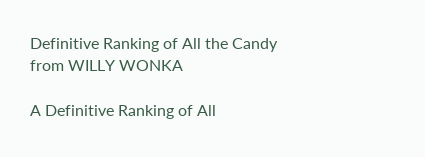Definitive Ranking of All the Candy from WILLY WONKA

A Definitive Ranking of All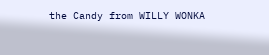the Candy from WILLY WONKA